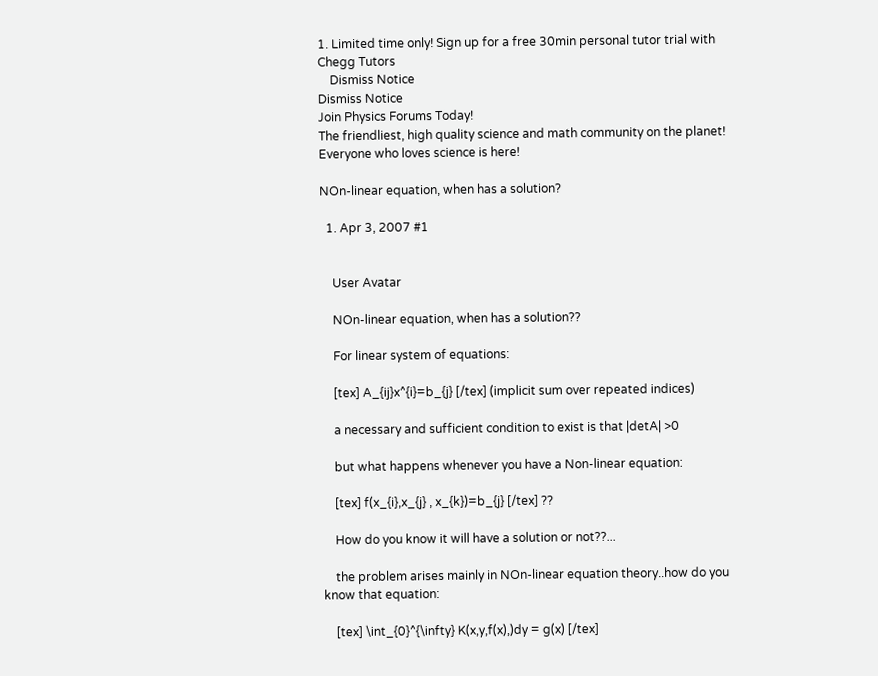1. Limited time only! Sign up for a free 30min personal tutor trial with Chegg Tutors
    Dismiss Notice
Dismiss Notice
Join Physics Forums Today!
The friendliest, high quality science and math community on the planet! Everyone who loves science is here!

NOn-linear equation, when has a solution?

  1. Apr 3, 2007 #1


    User Avatar

    NOn-linear equation, when has a solution??

    For linear system of equations:

    [tex] A_{ij}x^{i}=b_{j} [/tex] (implicit sum over repeated indices)

    a necessary and sufficient condition to exist is that |detA| >0

    but what happens whenever you have a Non-linear equation:

    [tex] f(x_{i},x_{j} , x_{k})=b_{j} [/tex] ??

    How do you know it will have a solution or not??...

    the problem arises mainly in NOn-linear equation theory..how do you know that equation:

    [tex] \int_{0}^{\infty} K(x,y,f(x),)dy = g(x) [/tex]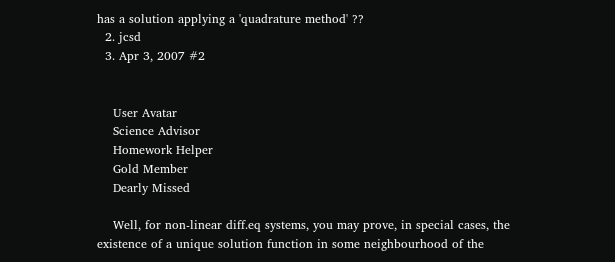has a solution applying a 'quadrature method' ??
  2. jcsd
  3. Apr 3, 2007 #2


    User Avatar
    Science Advisor
    Homework Helper
    Gold Member
    Dearly Missed

    Well, for non-linear diff.eq systems, you may prove, in special cases, the existence of a unique solution function in some neighbourhood of the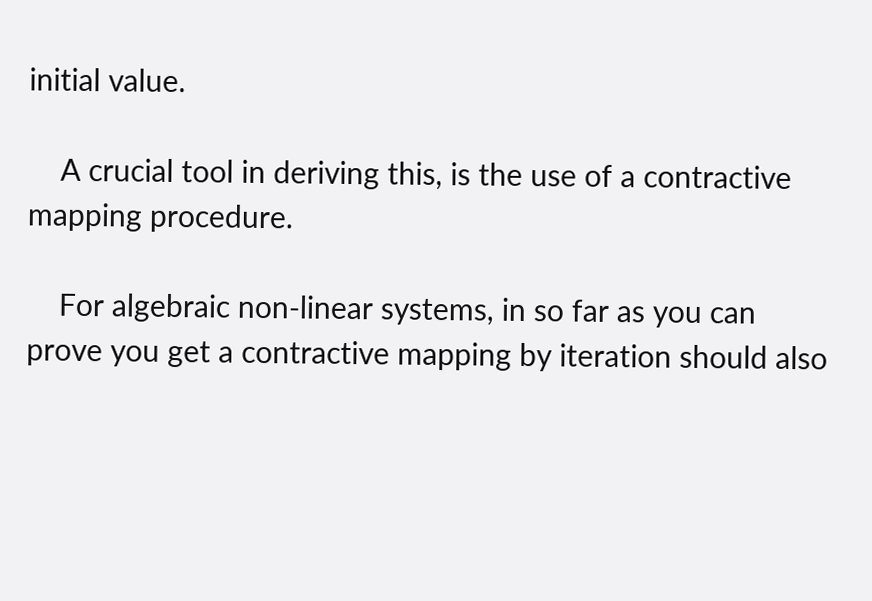initial value.

    A crucial tool in deriving this, is the use of a contractive mapping procedure.

    For algebraic non-linear systems, in so far as you can prove you get a contractive mapping by iteration should also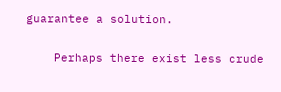guarantee a solution.

    Perhaps there exist less crude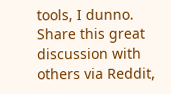tools, I dunno.
Share this great discussion with others via Reddit,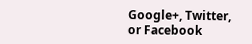Google+, Twitter, or Facebook